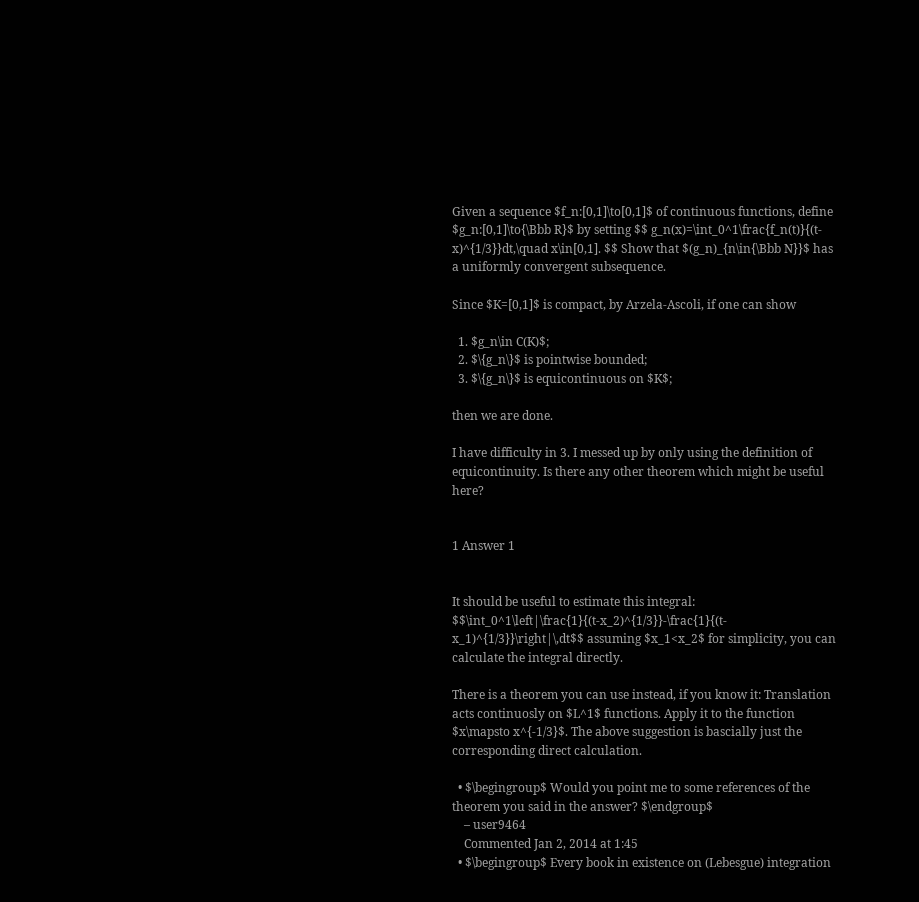Given a sequence $f_n:[0,1]\to[0,1]$ of continuous functions, define $g_n:[0,1]\to{\Bbb R}$ by setting $$ g_n(x)=\int_0^1\frac{f_n(t)}{(t-x)^{1/3}}dt,\quad x\in[0,1]. $$ Show that $(g_n)_{n\in{\Bbb N}}$ has a uniformly convergent subsequence.

Since $K=[0,1]$ is compact, by Arzela-Ascoli, if one can show

  1. $g_n\in C(K)$;
  2. $\{g_n\}$ is pointwise bounded;
  3. $\{g_n\}$ is equicontinuous on $K$;

then we are done.

I have difficulty in 3. I messed up by only using the definition of equicontinuity. Is there any other theorem which might be useful here?


1 Answer 1


It should be useful to estimate this integral: $$\int_0^1\left|\frac{1}{(t-x_2)^{1/3}}-\frac{1}{(t-x_1)^{1/3}}\right|\,dt$$ assuming $x_1<x_2$ for simplicity, you can calculate the integral directly.

There is a theorem you can use instead, if you know it: Translation acts continuosly on $L^1$ functions. Apply it to the function $x\mapsto x^{-1/3}$. The above suggestion is bascially just the corresponding direct calculation.

  • $\begingroup$ Would you point me to some references of the theorem you said in the answer? $\endgroup$
    – user9464
    Commented Jan 2, 2014 at 1:45
  • $\begingroup$ Every book in existence on (Lebesgue) integration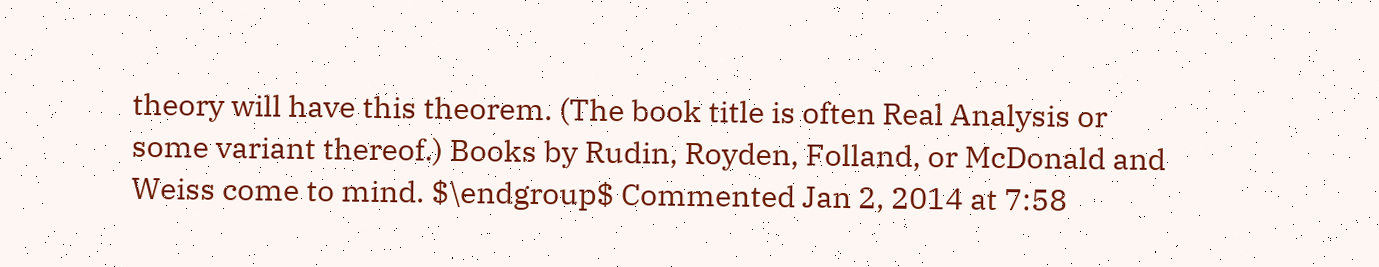theory will have this theorem. (The book title is often Real Analysis or some variant thereof.) Books by Rudin, Royden, Folland, or McDonald and Weiss come to mind. $\endgroup$ Commented Jan 2, 2014 at 7:58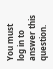You must log in to answer this question.